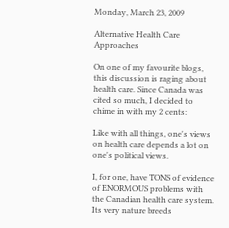Monday, March 23, 2009

Alternative Health Care Approaches

On one of my favourite blogs, this discussion is raging about health care. Since Canada was cited so much, I decided to chime in with my 2 cents:

Like with all things, one's views on health care depends a lot on one's political views.

I, for one, have TONS of evidence of ENORMOUS problems with the Canadian health care system. Its very nature breeds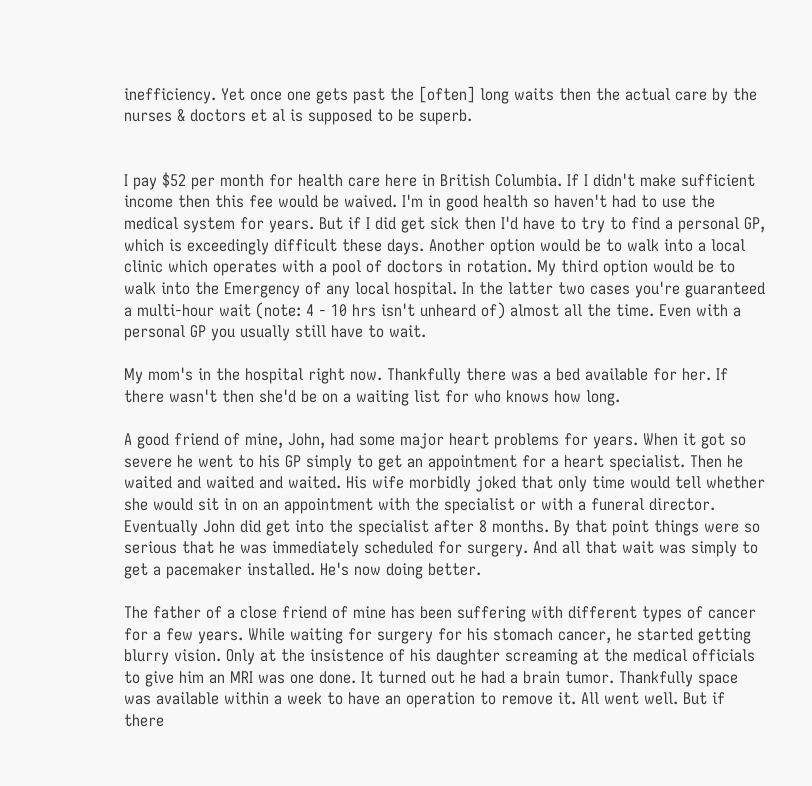inefficiency. Yet once one gets past the [often] long waits then the actual care by the nurses & doctors et al is supposed to be superb.


I pay $52 per month for health care here in British Columbia. If I didn't make sufficient income then this fee would be waived. I'm in good health so haven't had to use the medical system for years. But if I did get sick then I'd have to try to find a personal GP, which is exceedingly difficult these days. Another option would be to walk into a local clinic which operates with a pool of doctors in rotation. My third option would be to walk into the Emergency of any local hospital. In the latter two cases you're guaranteed a multi-hour wait (note: 4 - 10 hrs isn't unheard of) almost all the time. Even with a personal GP you usually still have to wait.

My mom's in the hospital right now. Thankfully there was a bed available for her. If there wasn't then she'd be on a waiting list for who knows how long.

A good friend of mine, John, had some major heart problems for years. When it got so severe he went to his GP simply to get an appointment for a heart specialist. Then he waited and waited and waited. His wife morbidly joked that only time would tell whether she would sit in on an appointment with the specialist or with a funeral director. Eventually John did get into the specialist after 8 months. By that point things were so serious that he was immediately scheduled for surgery. And all that wait was simply to get a pacemaker installed. He's now doing better.

The father of a close friend of mine has been suffering with different types of cancer for a few years. While waiting for surgery for his stomach cancer, he started getting blurry vision. Only at the insistence of his daughter screaming at the medical officials to give him an MRI was one done. It turned out he had a brain tumor. Thankfully space was available within a week to have an operation to remove it. All went well. But if there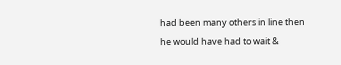had been many others in line then he would have had to wait &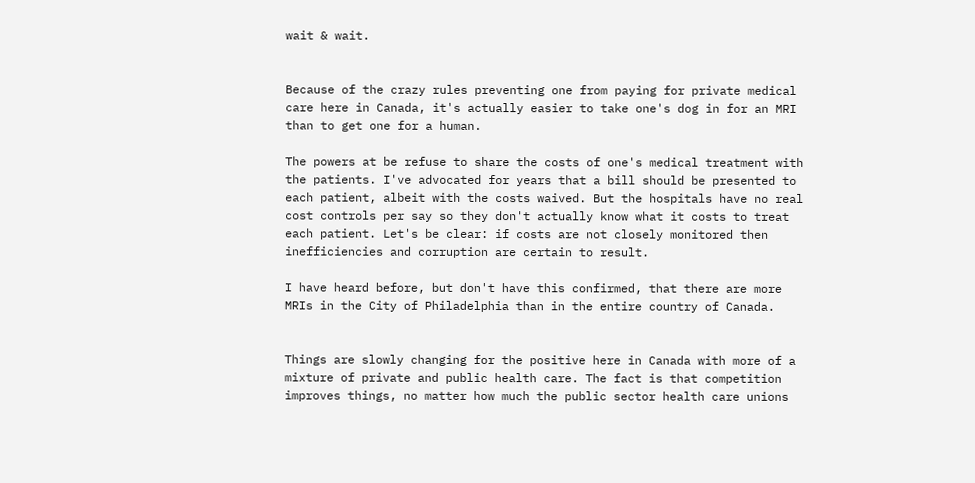wait & wait.


Because of the crazy rules preventing one from paying for private medical care here in Canada, it's actually easier to take one's dog in for an MRI than to get one for a human.

The powers at be refuse to share the costs of one's medical treatment with the patients. I've advocated for years that a bill should be presented to each patient, albeit with the costs waived. But the hospitals have no real cost controls per say so they don't actually know what it costs to treat each patient. Let's be clear: if costs are not closely monitored then inefficiencies and corruption are certain to result.

I have heard before, but don't have this confirmed, that there are more MRIs in the City of Philadelphia than in the entire country of Canada.


Things are slowly changing for the positive here in Canada with more of a mixture of private and public health care. The fact is that competition improves things, no matter how much the public sector health care unions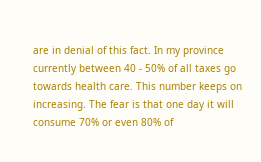are in denial of this fact. In my province currently between 40 - 50% of all taxes go towards health care. This number keeps on increasing. The fear is that one day it will consume 70% or even 80% of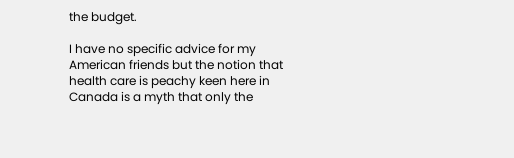the budget.

I have no specific advice for my American friends but the notion that health care is peachy keen here in Canada is a myth that only the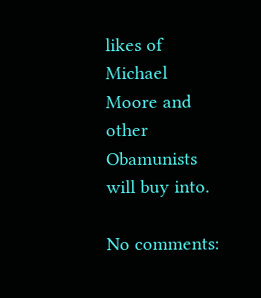likes of Michael Moore and other Obamunists will buy into.

No comments: